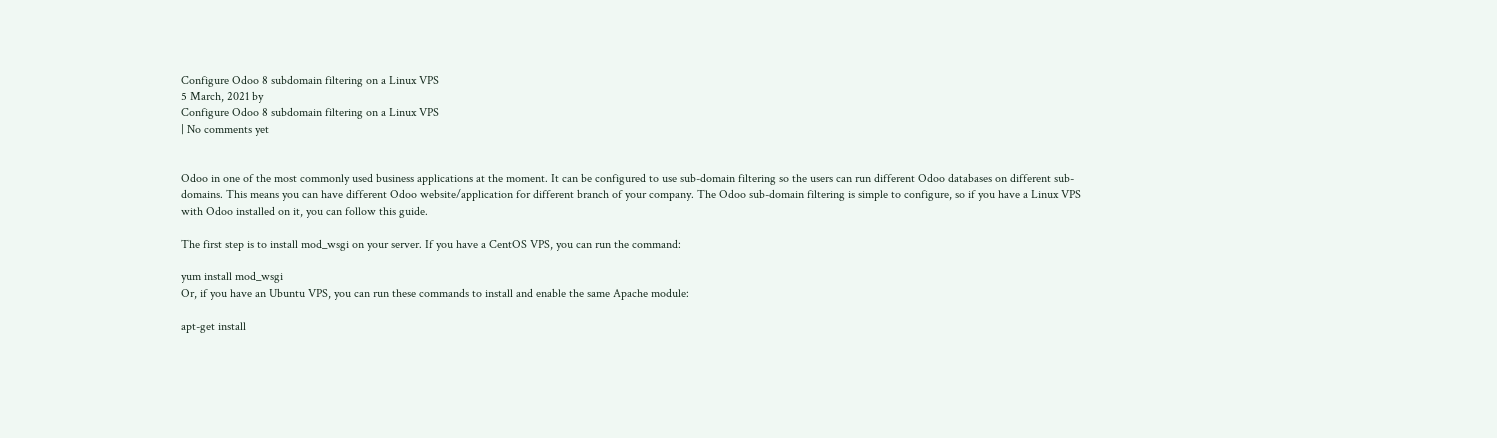Configure Odoo 8 subdomain filtering on a Linux VPS
5 March, 2021 by
Configure Odoo 8 subdomain filtering on a Linux VPS
| No comments yet


Odoo in one of the most commonly used business applications at the moment. It can be configured to use sub-domain filtering so the users can run different Odoo databases on different sub-domains. This means you can have different Odoo website/application for different branch of your company. The Odoo sub-domain filtering is simple to configure, so if you have a Linux VPS with Odoo installed on it, you can follow this guide.

The first step is to install mod_wsgi on your server. If you have a CentOS VPS, you can run the command:

yum install mod_wsgi
Or, if you have an Ubuntu VPS, you can run these commands to install and enable the same Apache module:

apt-get install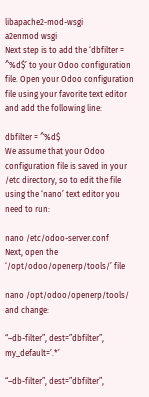libapache2-mod-wsgi
a2enmod wsgi
Next step is to add the ‘dbfilter = ^%d$’ to your Odoo configuration file. Open your Odoo configuration file using your favorite text editor and add the following line:

dbfilter = ^%d$
We assume that your Odoo configuration file is saved in your /etc directory, so to edit the file using the ‘nano’ text editor you need to run:

nano /etc/odoo-server.conf
Next, open the ‘/opt/odoo/openerp/tools/’ file

nano /opt/odoo/openerp/tools/
and change:

“–db-filter”, dest=”dbfilter”, my_default=’.*’

“–db-filter”, dest=”dbfilter”,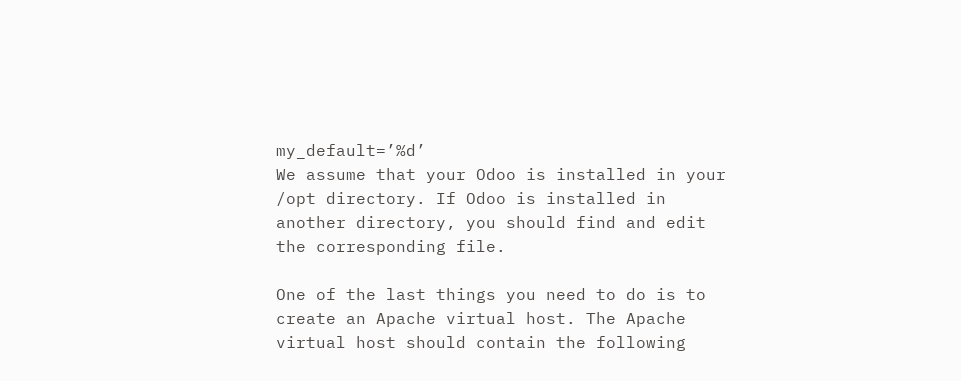my_default=’%d’
We assume that your Odoo is installed in your /opt directory. If Odoo is installed in another directory, you should find and edit the corresponding file.

One of the last things you need to do is to create an Apache virtual host. The Apache virtual host should contain the following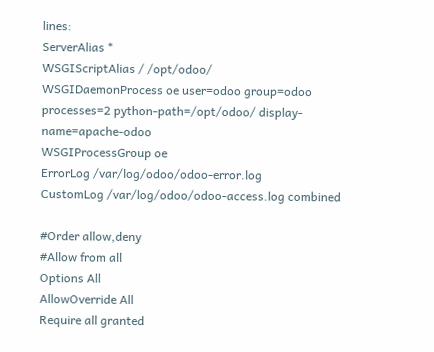lines:
ServerAlias *
WSGIScriptAlias / /opt/odoo/
WSGIDaemonProcess oe user=odoo group=odoo processes=2 python-path=/opt/odoo/ display-name=apache-odoo
WSGIProcessGroup oe
ErrorLog /var/log/odoo/odoo-error.log
CustomLog /var/log/odoo/odoo-access.log combined

#Order allow,deny
#Allow from all
Options All
AllowOverride All
Require all granted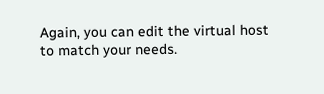Again, you can edit the virtual host to match your needs.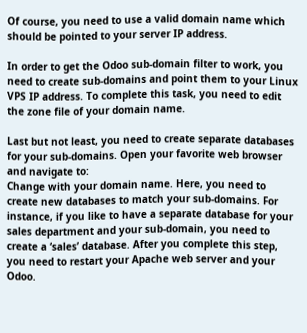Of course, you need to use a valid domain name which should be pointed to your server IP address.

In order to get the Odoo sub-domain filter to work, you need to create sub-domains and point them to your Linux VPS IP address. To complete this task, you need to edit the zone file of your domain name.

Last but not least, you need to create separate databases for your sub-domains. Open your favorite web browser and navigate to:
Change with your domain name. Here, you need to create new databases to match your sub-domains. For instance, if you like to have a separate database for your sales department and your sub-domain, you need to create a ‘sales’ database. After you complete this step, you need to restart your Apache web server and your Odoo.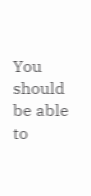You should be able to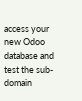access your new Odoo database and test the sub-domain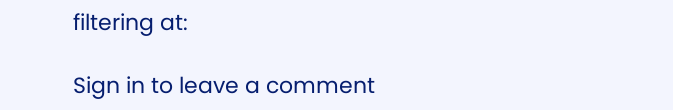filtering at:

Sign in to leave a comment